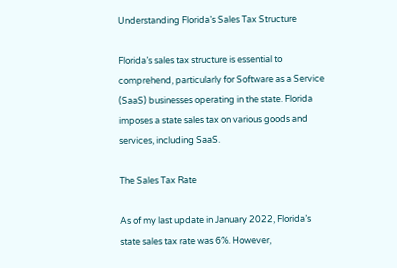Understanding Florida’s Sales Tax Structure

Florida’s sales tax structure is essential to comprehend, particularly for Software as a Service (SaaS) businesses operating in the state. Florida imposes a state sales tax on various goods and services, including SaaS.

The Sales Tax Rate

As of my last update in January 2022, Florida’s state sales tax rate was 6%. However,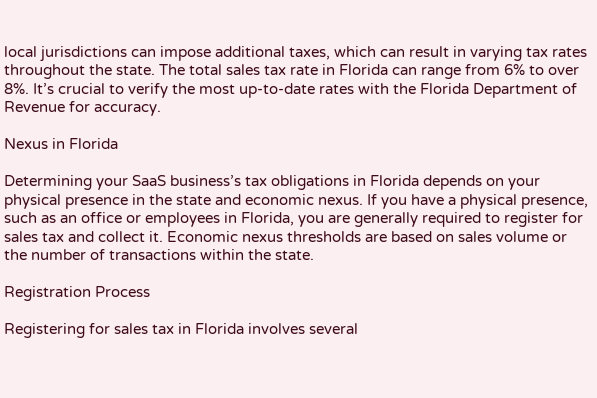local jurisdictions can impose additional taxes, which can result in varying tax rates throughout the state. The total sales tax rate in Florida can range from 6% to over 8%. It’s crucial to verify the most up-to-date rates with the Florida Department of Revenue for accuracy.

Nexus in Florida

Determining your SaaS business’s tax obligations in Florida depends on your physical presence in the state and economic nexus. If you have a physical presence, such as an office or employees in Florida, you are generally required to register for sales tax and collect it. Economic nexus thresholds are based on sales volume or the number of transactions within the state.

Registration Process

Registering for sales tax in Florida involves several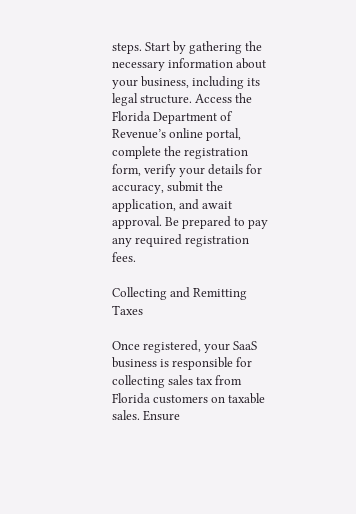steps. Start by gathering the necessary information about your business, including its legal structure. Access the Florida Department of Revenue’s online portal, complete the registration form, verify your details for accuracy, submit the application, and await approval. Be prepared to pay any required registration fees.

Collecting and Remitting Taxes

Once registered, your SaaS business is responsible for collecting sales tax from Florida customers on taxable sales. Ensure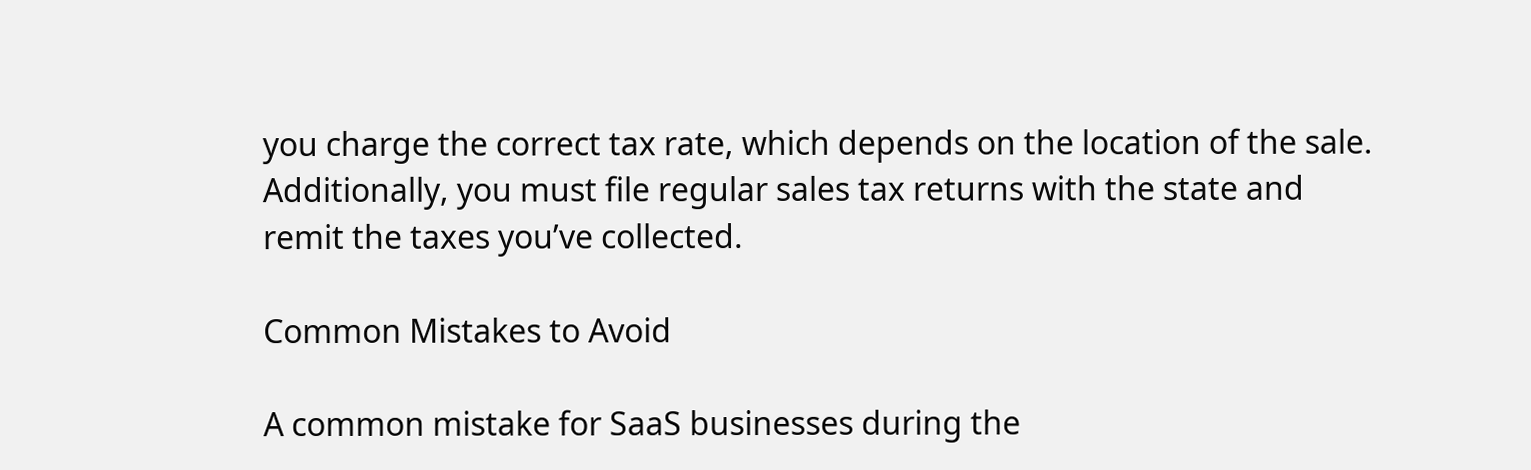you charge the correct tax rate, which depends on the location of the sale. Additionally, you must file regular sales tax returns with the state and remit the taxes you’ve collected.

Common Mistakes to Avoid

A common mistake for SaaS businesses during the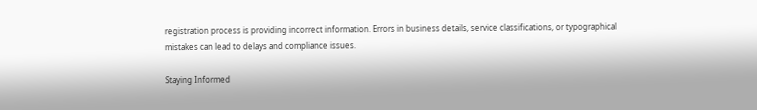registration process is providing incorrect information. Errors in business details, service classifications, or typographical mistakes can lead to delays and compliance issues.

Staying Informed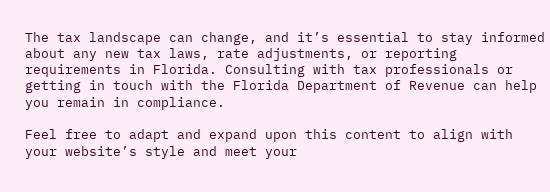The tax landscape can change, and it’s essential to stay informed about any new tax laws, rate adjustments, or reporting requirements in Florida. Consulting with tax professionals or getting in touch with the Florida Department of Revenue can help you remain in compliance.

Feel free to adapt and expand upon this content to align with your website’s style and meet your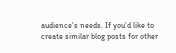audience’s needs. If you’d like to create similar blog posts for other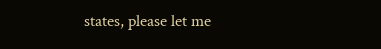states, please let me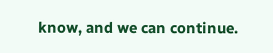know, and we can continue.